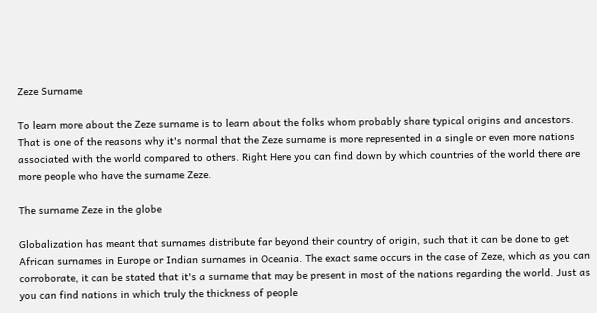Zeze Surname

To learn more about the Zeze surname is to learn about the folks whom probably share typical origins and ancestors. That is one of the reasons why it's normal that the Zeze surname is more represented in a single or even more nations associated with the world compared to others. Right Here you can find down by which countries of the world there are more people who have the surname Zeze.

The surname Zeze in the globe

Globalization has meant that surnames distribute far beyond their country of origin, such that it can be done to get African surnames in Europe or Indian surnames in Oceania. The exact same occurs in the case of Zeze, which as you can corroborate, it can be stated that it's a surname that may be present in most of the nations regarding the world. Just as you can find nations in which truly the thickness of people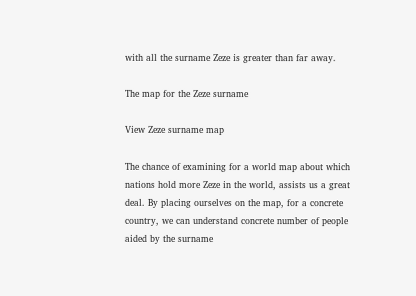with all the surname Zeze is greater than far away.

The map for the Zeze surname

View Zeze surname map

The chance of examining for a world map about which nations hold more Zeze in the world, assists us a great deal. By placing ourselves on the map, for a concrete country, we can understand concrete number of people aided by the surname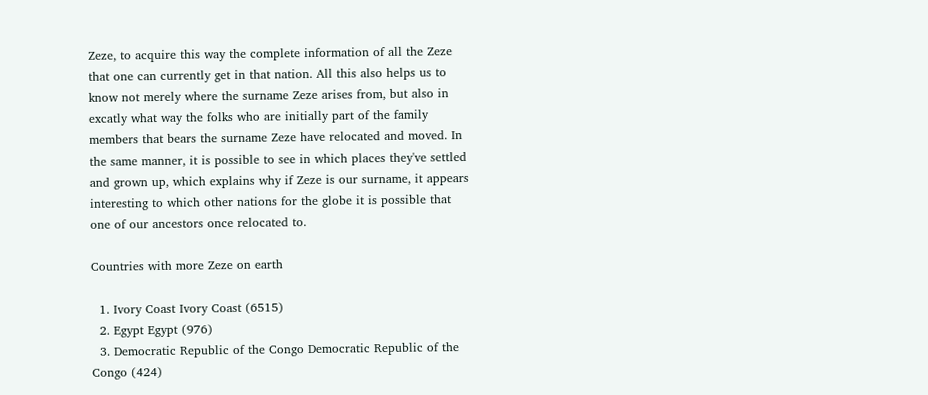Zeze, to acquire this way the complete information of all the Zeze that one can currently get in that nation. All this also helps us to know not merely where the surname Zeze arises from, but also in excatly what way the folks who are initially part of the family members that bears the surname Zeze have relocated and moved. In the same manner, it is possible to see in which places they've settled and grown up, which explains why if Zeze is our surname, it appears interesting to which other nations for the globe it is possible that one of our ancestors once relocated to.

Countries with more Zeze on earth

  1. Ivory Coast Ivory Coast (6515)
  2. Egypt Egypt (976)
  3. Democratic Republic of the Congo Democratic Republic of the Congo (424)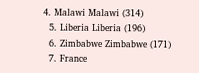4. Malawi Malawi (314)
  5. Liberia Liberia (196)
  6. Zimbabwe Zimbabwe (171)
  7. France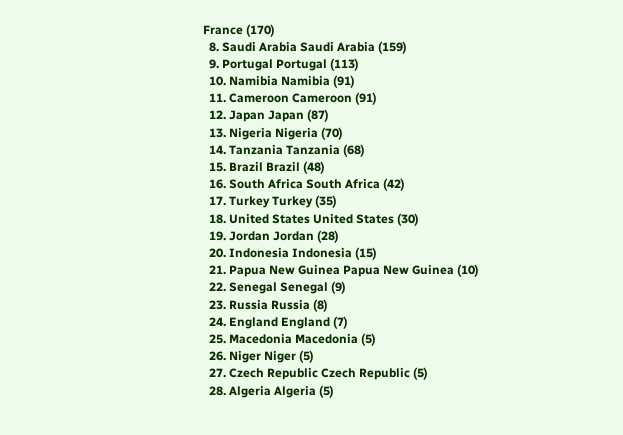France (170)
  8. Saudi Arabia Saudi Arabia (159)
  9. Portugal Portugal (113)
  10. Namibia Namibia (91)
  11. Cameroon Cameroon (91)
  12. Japan Japan (87)
  13. Nigeria Nigeria (70)
  14. Tanzania Tanzania (68)
  15. Brazil Brazil (48)
  16. South Africa South Africa (42)
  17. Turkey Turkey (35)
  18. United States United States (30)
  19. Jordan Jordan (28)
  20. Indonesia Indonesia (15)
  21. Papua New Guinea Papua New Guinea (10)
  22. Senegal Senegal (9)
  23. Russia Russia (8)
  24. England England (7)
  25. Macedonia Macedonia (5)
  26. Niger Niger (5)
  27. Czech Republic Czech Republic (5)
  28. Algeria Algeria (5)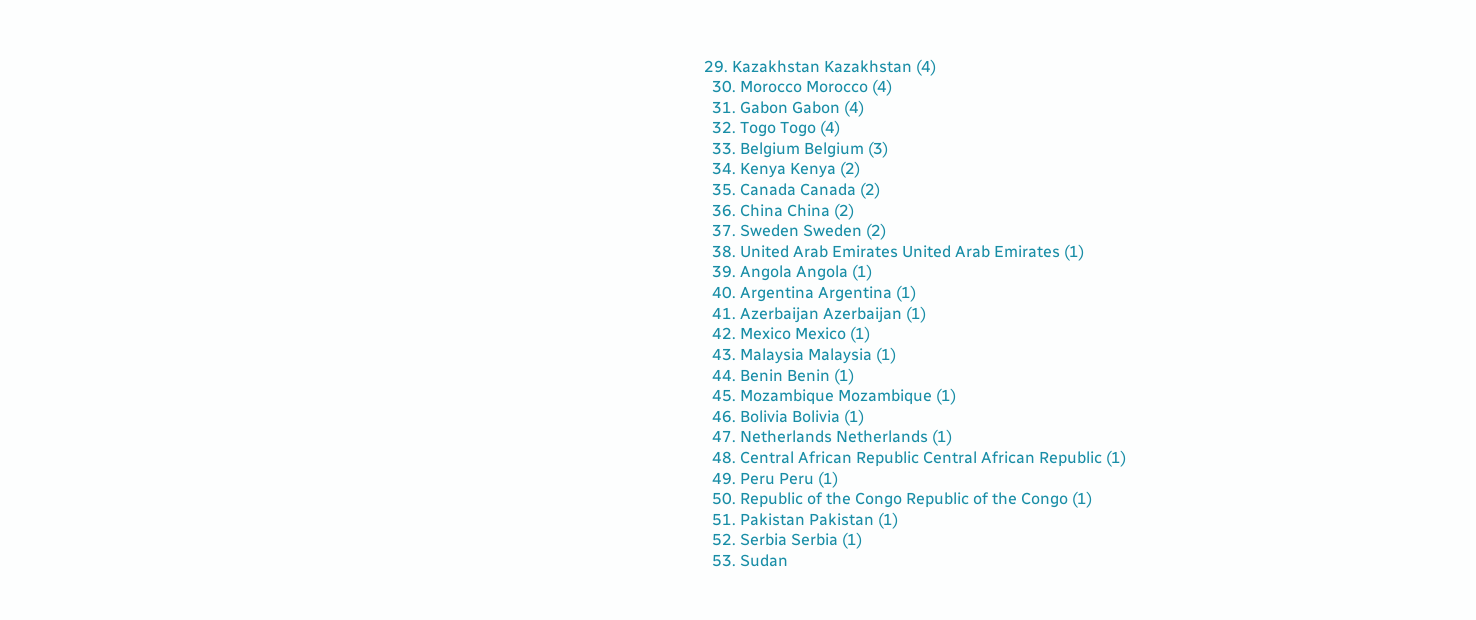29. Kazakhstan Kazakhstan (4)
  30. Morocco Morocco (4)
  31. Gabon Gabon (4)
  32. Togo Togo (4)
  33. Belgium Belgium (3)
  34. Kenya Kenya (2)
  35. Canada Canada (2)
  36. China China (2)
  37. Sweden Sweden (2)
  38. United Arab Emirates United Arab Emirates (1)
  39. Angola Angola (1)
  40. Argentina Argentina (1)
  41. Azerbaijan Azerbaijan (1)
  42. Mexico Mexico (1)
  43. Malaysia Malaysia (1)
  44. Benin Benin (1)
  45. Mozambique Mozambique (1)
  46. Bolivia Bolivia (1)
  47. Netherlands Netherlands (1)
  48. Central African Republic Central African Republic (1)
  49. Peru Peru (1)
  50. Republic of the Congo Republic of the Congo (1)
  51. Pakistan Pakistan (1)
  52. Serbia Serbia (1)
  53. Sudan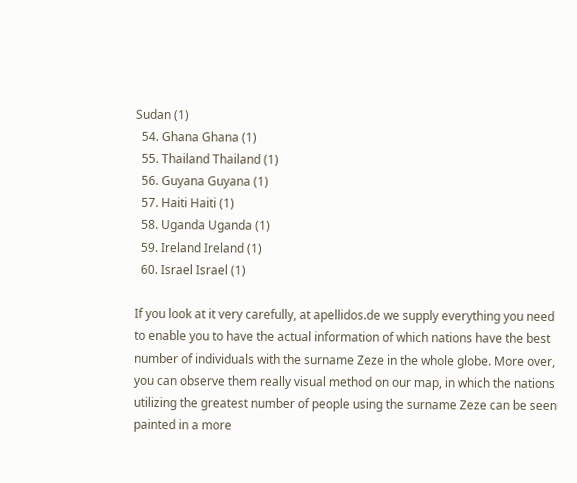Sudan (1)
  54. Ghana Ghana (1)
  55. Thailand Thailand (1)
  56. Guyana Guyana (1)
  57. Haiti Haiti (1)
  58. Uganda Uganda (1)
  59. Ireland Ireland (1)
  60. Israel Israel (1)

If you look at it very carefully, at apellidos.de we supply everything you need to enable you to have the actual information of which nations have the best number of individuals with the surname Zeze in the whole globe. More over, you can observe them really visual method on our map, in which the nations utilizing the greatest number of people using the surname Zeze can be seen painted in a more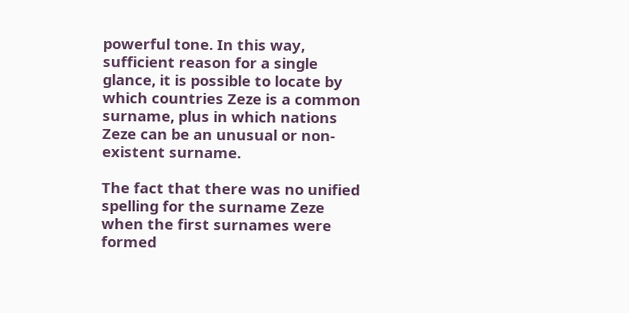powerful tone. In this way, sufficient reason for a single glance, it is possible to locate by which countries Zeze is a common surname, plus in which nations Zeze can be an unusual or non-existent surname.

The fact that there was no unified spelling for the surname Zeze when the first surnames were formed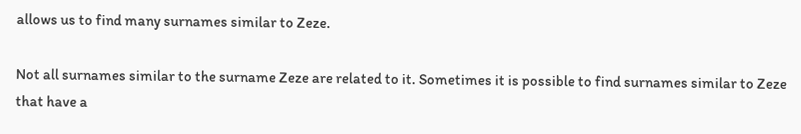allows us to find many surnames similar to Zeze.

Not all surnames similar to the surname Zeze are related to it. Sometimes it is possible to find surnames similar to Zeze that have a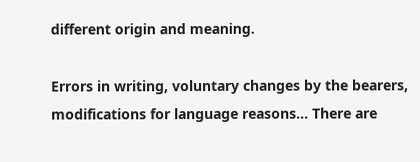different origin and meaning.

Errors in writing, voluntary changes by the bearers, modifications for language reasons... There are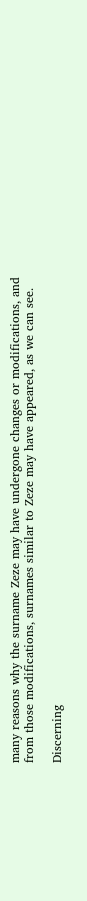many reasons why the surname Zeze may have undergone changes or modifications, and from those modifications, surnames similar to Zeze may have appeared, as we can see.

Discerning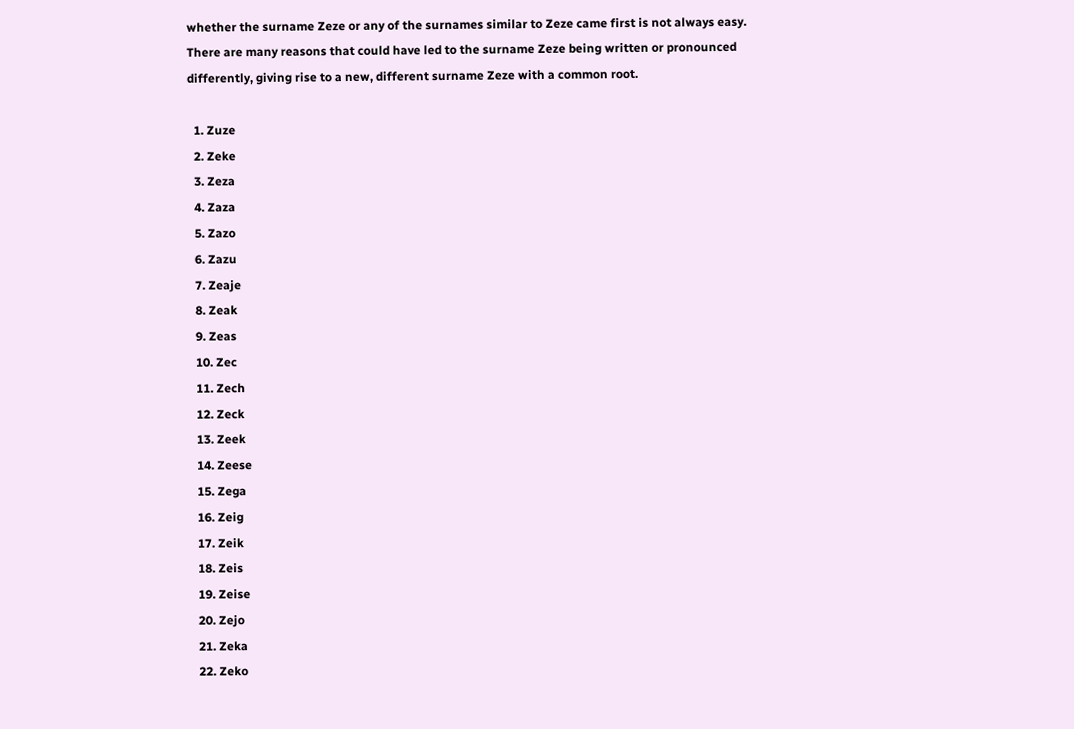whether the surname Zeze or any of the surnames similar to Zeze came first is not always easy. There are many reasons that could have led to the surname Zeze being written or pronounced differently, giving rise to a new, different surname Zeze with a common root.

  1. Zuze
  2. Zeke
  3. Zeza
  4. Zaza
  5. Zazo
  6. Zazu
  7. Zeaje
  8. Zeak
  9. Zeas
  10. Zec
  11. Zech
  12. Zeck
  13. Zeek
  14. Zeese
  15. Zega
  16. Zeig
  17. Zeik
  18. Zeis
  19. Zeise
  20. Zejo
  21. Zeka
  22. Zeko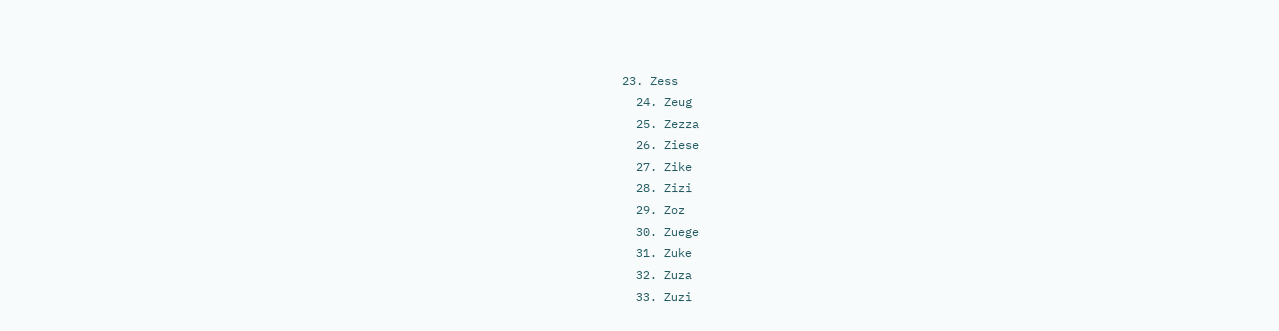23. Zess
  24. Zeug
  25. Zezza
  26. Ziese
  27. Zike
  28. Zizi
  29. Zoz
  30. Zuege
  31. Zuke
  32. Zuza
  33. Zuzi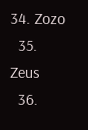34. Zozo
  35. Zeus
  36.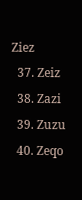Ziez
  37. Zeiz
  38. Zazi
  39. Zuzu
  40. Zeqo